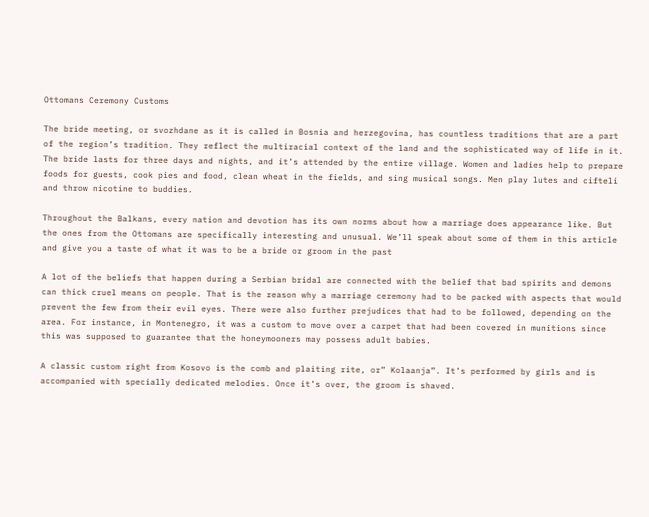Ottomans Ceremony Customs

The bride meeting, or svozhdane as it is called in Bosnia and herzegovina, has countless traditions that are a part of the region’s tradition. They reflect the multiracial context of the land and the sophisticated way of life in it. The bride lasts for three days and nights, and it’s attended by the entire village. Women and ladies help to prepare foods for guests, cook pies and food, clean wheat in the fields, and sing musical songs. Men play lutes and cifteli and throw nicotine to buddies.

Throughout the Balkans, every nation and devotion has its own norms about how a marriage does appearance like. But the ones from the Ottomans are specifically interesting and unusual. We’ll speak about some of them in this article and give you a taste of what it was to be a bride or groom in the past

A lot of the beliefs that happen during a Serbian bridal are connected with the belief that bad spirits and demons can thick cruel means on people. That is the reason why a marriage ceremony had to be packed with aspects that would prevent the few from their evil eyes. There were also further prejudices that had to be followed, depending on the area. For instance, in Montenegro, it was a custom to move over a carpet that had been covered in munitions since this was supposed to guarantee that the honeymooners may possess adult babies.

A classic custom right from Kosovo is the comb and plaiting rite, or” Kolaanja”. It’s performed by girls and is accompanied with specially dedicated melodies. Once it’s over, the groom is shaved.